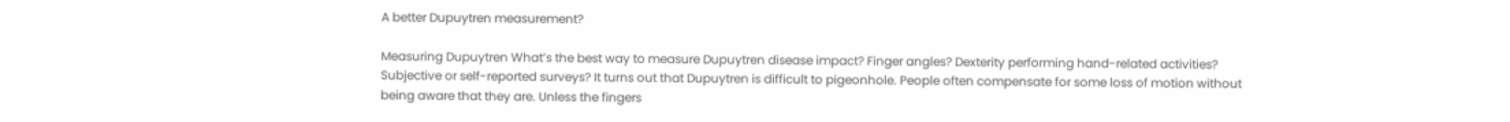A better Dupuytren measurement?

Measuring Dupuytren What’s the best way to measure Dupuytren disease impact? Finger angles? Dexterity performing hand-related activities? Subjective or self-reported surveys? It turns out that Dupuytren is difficult to pigeonhole. People often compensate for some loss of motion without being aware that they are. Unless the fingers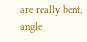are really bent, angle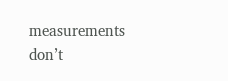measurements don’t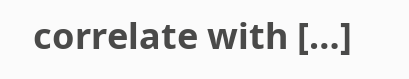correlate with […]